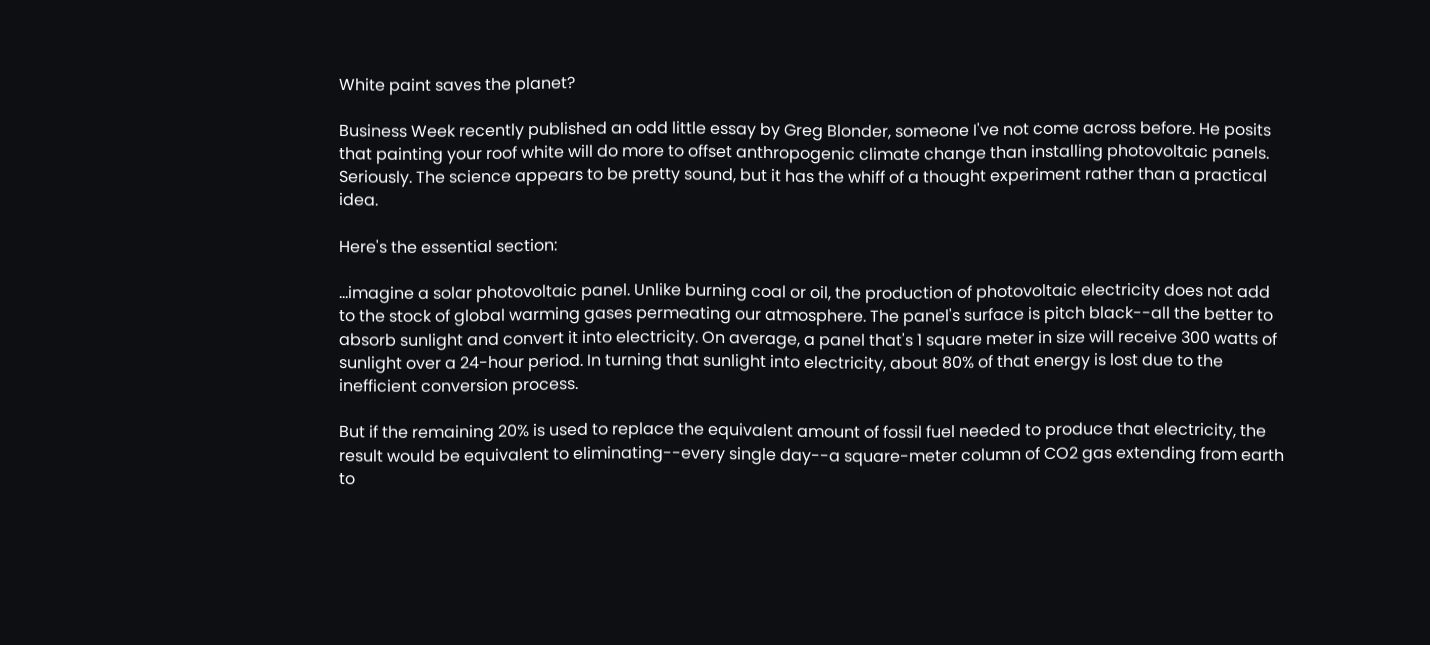White paint saves the planet?

Business Week recently published an odd little essay by Greg Blonder, someone I've not come across before. He posits that painting your roof white will do more to offset anthropogenic climate change than installing photovoltaic panels. Seriously. The science appears to be pretty sound, but it has the whiff of a thought experiment rather than a practical idea.

Here's the essential section:

...imagine a solar photovoltaic panel. Unlike burning coal or oil, the production of photovoltaic electricity does not add to the stock of global warming gases permeating our atmosphere. The panel's surface is pitch black--all the better to absorb sunlight and convert it into electricity. On average, a panel that's 1 square meter in size will receive 300 watts of sunlight over a 24-hour period. In turning that sunlight into electricity, about 80% of that energy is lost due to the inefficient conversion process.

But if the remaining 20% is used to replace the equivalent amount of fossil fuel needed to produce that electricity, the result would be equivalent to eliminating--every single day--a square-meter column of CO2 gas extending from earth to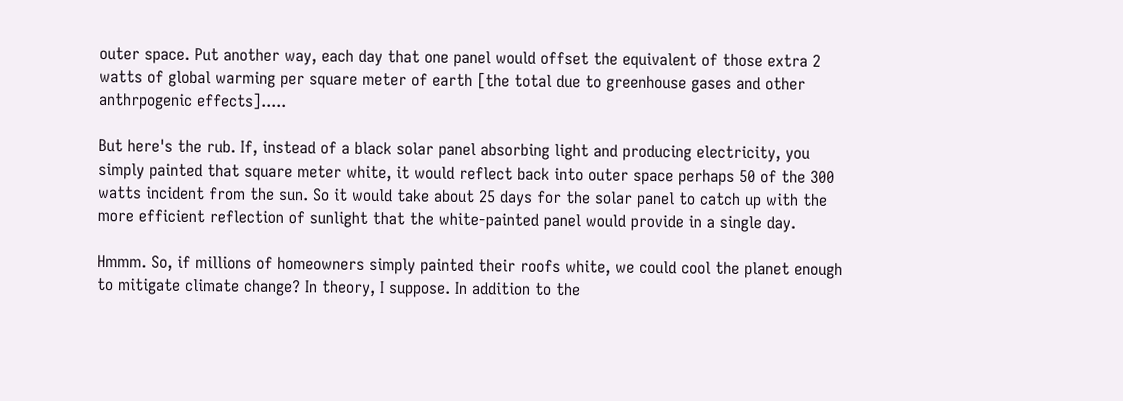outer space. Put another way, each day that one panel would offset the equivalent of those extra 2 watts of global warming per square meter of earth [the total due to greenhouse gases and other anthrpogenic effects].....

But here's the rub. If, instead of a black solar panel absorbing light and producing electricity, you simply painted that square meter white, it would reflect back into outer space perhaps 50 of the 300 watts incident from the sun. So it would take about 25 days for the solar panel to catch up with the more efficient reflection of sunlight that the white-painted panel would provide in a single day.

Hmmm. So, if millions of homeowners simply painted their roofs white, we could cool the planet enough to mitigate climate change? In theory, I suppose. In addition to the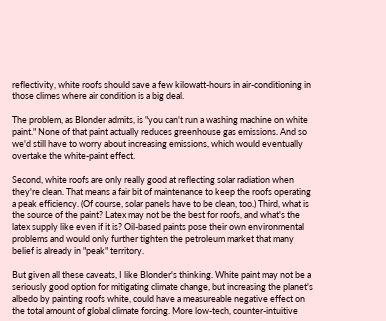reflectivity, white roofs should save a few kilowatt-hours in air-conditioning in those climes where air condition is a big deal.

The problem, as Blonder admits, is "you can't run a washing machine on white paint." None of that paint actually reduces greenhouse gas emissions. And so we'd still have to worry about increasing emissions, which would eventually overtake the white-paint effect.

Second, white roofs are only really good at reflecting solar radiation when they're clean. That means a fair bit of maintenance to keep the roofs operating a peak efficiency. (Of course, solar panels have to be clean, too.) Third, what is the source of the paint? Latex may not be the best for roofs, and what's the latex supply like even if it is? Oil-based paints pose their own environmental problems and would only further tighten the petroleum market that many belief is already in "peak" territory.

But given all these caveats, I like Blonder's thinking. White paint may not be a seriously good option for mitigating climate change, but increasing the planet's albedo by painting roofs white, could have a measureable negative effect on the total amount of global climate forcing. More low-tech, counter-intuitive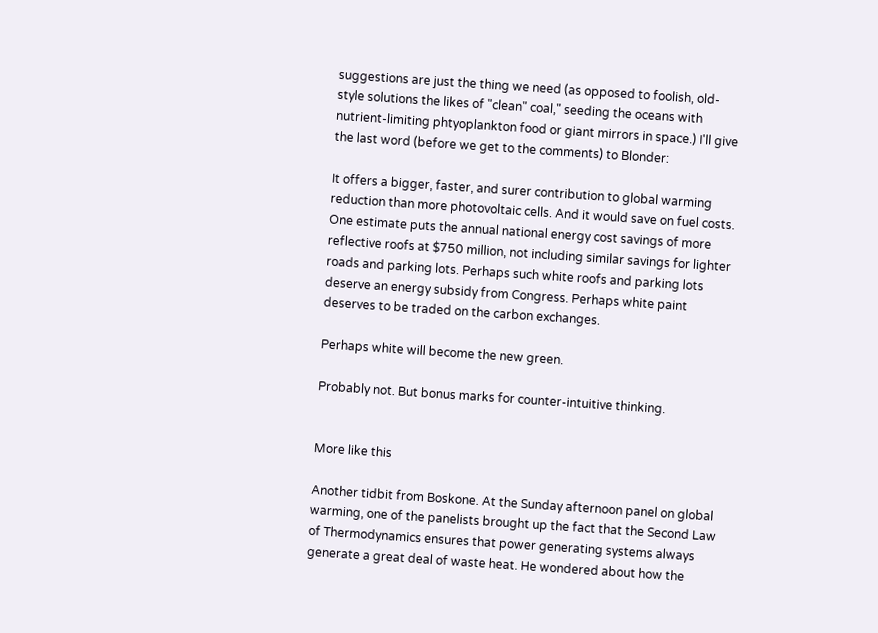suggestions are just the thing we need (as opposed to foolish, old-style solutions the likes of "clean" coal," seeding the oceans with nutrient-limiting phtyoplankton food or giant mirrors in space.) I'll give the last word (before we get to the comments) to Blonder:

It offers a bigger, faster, and surer contribution to global warming reduction than more photovoltaic cells. And it would save on fuel costs. One estimate puts the annual national energy cost savings of more reflective roofs at $750 million, not including similar savings for lighter roads and parking lots. Perhaps such white roofs and parking lots deserve an energy subsidy from Congress. Perhaps white paint deserves to be traded on the carbon exchanges.

Perhaps white will become the new green.

Probably not. But bonus marks for counter-intuitive thinking.


More like this

Another tidbit from Boskone. At the Sunday afternoon panel on global warming, one of the panelists brought up the fact that the Second Law of Thermodynamics ensures that power generating systems always generate a great deal of waste heat. He wondered about how the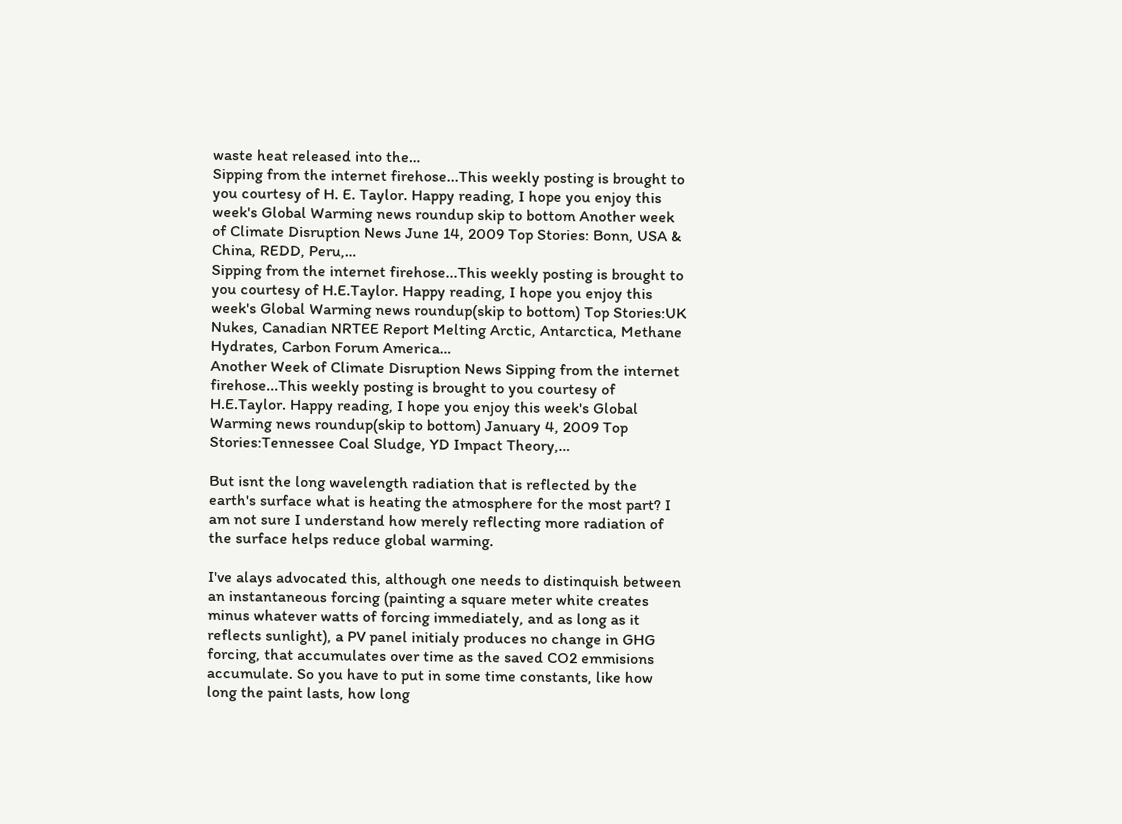waste heat released into the…
Sipping from the internet firehose...This weekly posting is brought to you courtesy of H. E. Taylor. Happy reading, I hope you enjoy this week's Global Warming news roundup skip to bottom Another week of Climate Disruption News June 14, 2009 Top Stories: Bonn, USA & China, REDD, Peru,…
Sipping from the internet firehose...This weekly posting is brought to you courtesy of H.E.Taylor. Happy reading, I hope you enjoy this week's Global Warming news roundup(skip to bottom) Top Stories:UK Nukes, Canadian NRTEE Report Melting Arctic, Antarctica, Methane Hydrates, Carbon Forum America…
Another Week of Climate Disruption News Sipping from the internet firehose...This weekly posting is brought to you courtesy of H.E.Taylor. Happy reading, I hope you enjoy this week's Global Warming news roundup(skip to bottom) January 4, 2009 Top Stories:Tennessee Coal Sludge, YD Impact Theory,…

But isnt the long wavelength radiation that is reflected by the earth's surface what is heating the atmosphere for the most part? I am not sure I understand how merely reflecting more radiation of the surface helps reduce global warming.

I've alays advocated this, although one needs to distinquish between an instantaneous forcing (painting a square meter white creates minus whatever watts of forcing immediately, and as long as it reflects sunlight), a PV panel initialy produces no change in GHG forcing, that accumulates over time as the saved CO2 emmisions accumulate. So you have to put in some time constants, like how long the paint lasts, how long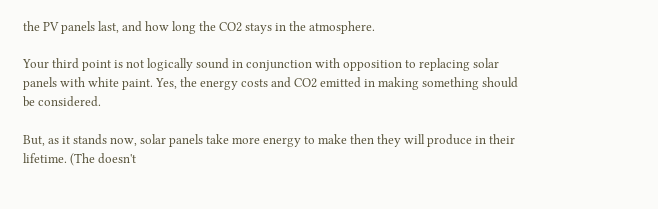the PV panels last, and how long the CO2 stays in the atmosphere.

Your third point is not logically sound in conjunction with opposition to replacing solar panels with white paint. Yes, the energy costs and CO2 emitted in making something should be considered.

But, as it stands now, solar panels take more energy to make then they will produce in their lifetime. (The doesn't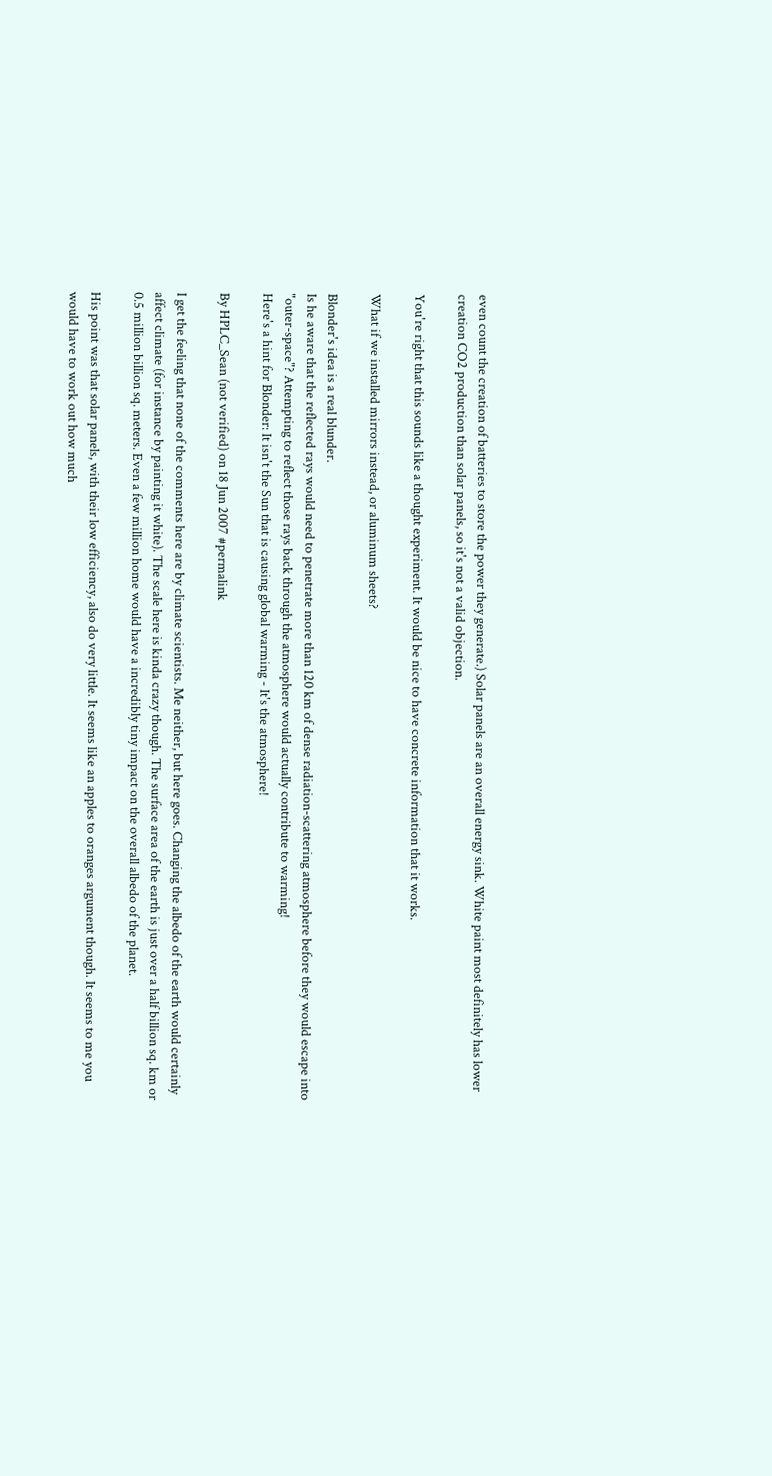even count the creation of batteries to store the power they generate.) Solar panels are an overall energy sink. White paint most definitely has lower creation CO2 production than solar panels, so it's not a valid objection.

You're right that this sounds like a thought experiment. It would be nice to have concrete information that it works.

What if we installed mirrors instead, or aluminum sheets?

Blonder's idea is a real blunder.
Is he aware that the reflected rays would need to penetrate more than 120 km of dense radiation-scattering atmosphere before they would escape into "outer-space"? Attempting to reflect those rays back through the atmosphere would actually contribute to warming!
Here's a hint for Blonder: It isn't the Sun that is causing global warming - It's the atmosphere!

By HPLC_Sean (not verified) on 18 Jun 2007 #permalink

I get the feeling that none of the comments here are by climate scientists. Me neither, but here goes. Changing the albedo of the earth would certainly affect climate (for instance by painting it white). The scale here is kinda crazy though. The surface area of the earth is just over a half billion sq. km or 0.5 million billion sq. meters. Even a few million home would have a incredibly tiny impact on the overall albedo of the planet.

His point was that solar panels, with their low efficiency, also do very little. It seems like an apples to oranges argument though. It seems to me you would have to work out how much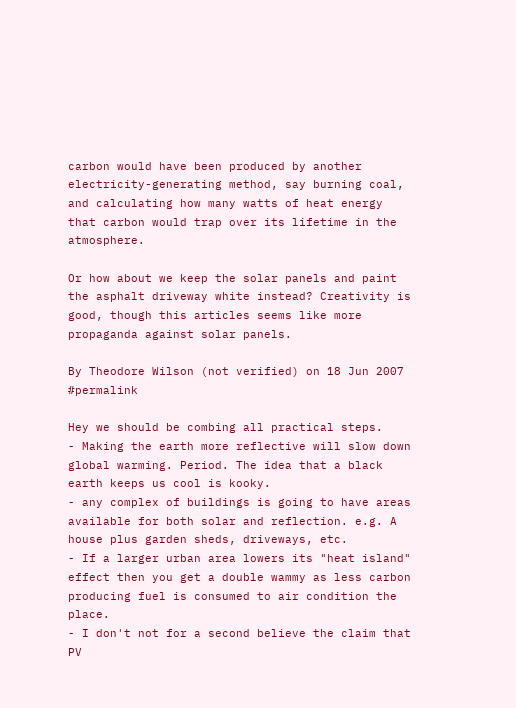carbon would have been produced by another electricity-generating method, say burning coal, and calculating how many watts of heat energy that carbon would trap over its lifetime in the atmosphere.

Or how about we keep the solar panels and paint the asphalt driveway white instead? Creativity is good, though this articles seems like more propaganda against solar panels.

By Theodore Wilson (not verified) on 18 Jun 2007 #permalink

Hey we should be combing all practical steps.
- Making the earth more reflective will slow down global warming. Period. The idea that a black earth keeps us cool is kooky.
- any complex of buildings is going to have areas available for both solar and reflection. e.g. A house plus garden sheds, driveways, etc.
- If a larger urban area lowers its "heat island" effect then you get a double wammy as less carbon producing fuel is consumed to air condition the place.
- I don't not for a second believe the claim that PV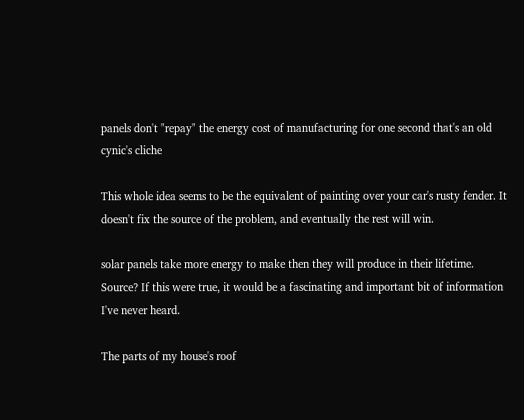panels don't "repay" the energy cost of manufacturing for one second that's an old cynic's cliche

This whole idea seems to be the equivalent of painting over your car's rusty fender. It doesn't fix the source of the problem, and eventually the rest will win.

solar panels take more energy to make then they will produce in their lifetime.
Source? If this were true, it would be a fascinating and important bit of information I've never heard.

The parts of my house's roof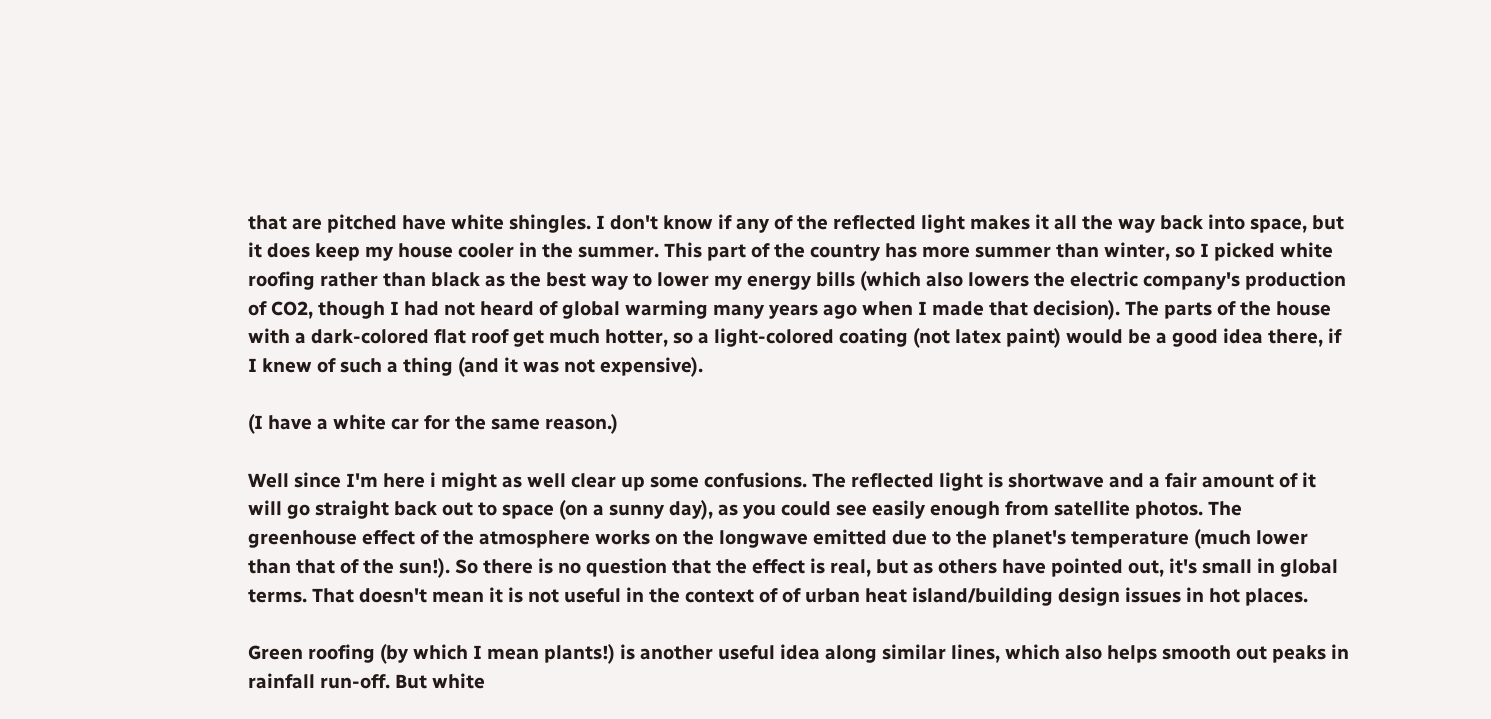that are pitched have white shingles. I don't know if any of the reflected light makes it all the way back into space, but it does keep my house cooler in the summer. This part of the country has more summer than winter, so I picked white roofing rather than black as the best way to lower my energy bills (which also lowers the electric company's production of CO2, though I had not heard of global warming many years ago when I made that decision). The parts of the house with a dark-colored flat roof get much hotter, so a light-colored coating (not latex paint) would be a good idea there, if I knew of such a thing (and it was not expensive).

(I have a white car for the same reason.)

Well since I'm here i might as well clear up some confusions. The reflected light is shortwave and a fair amount of it will go straight back out to space (on a sunny day), as you could see easily enough from satellite photos. The greenhouse effect of the atmosphere works on the longwave emitted due to the planet's temperature (much lower than that of the sun!). So there is no question that the effect is real, but as others have pointed out, it's small in global terms. That doesn't mean it is not useful in the context of of urban heat island/building design issues in hot places.

Green roofing (by which I mean plants!) is another useful idea along similar lines, which also helps smooth out peaks in rainfall run-off. But white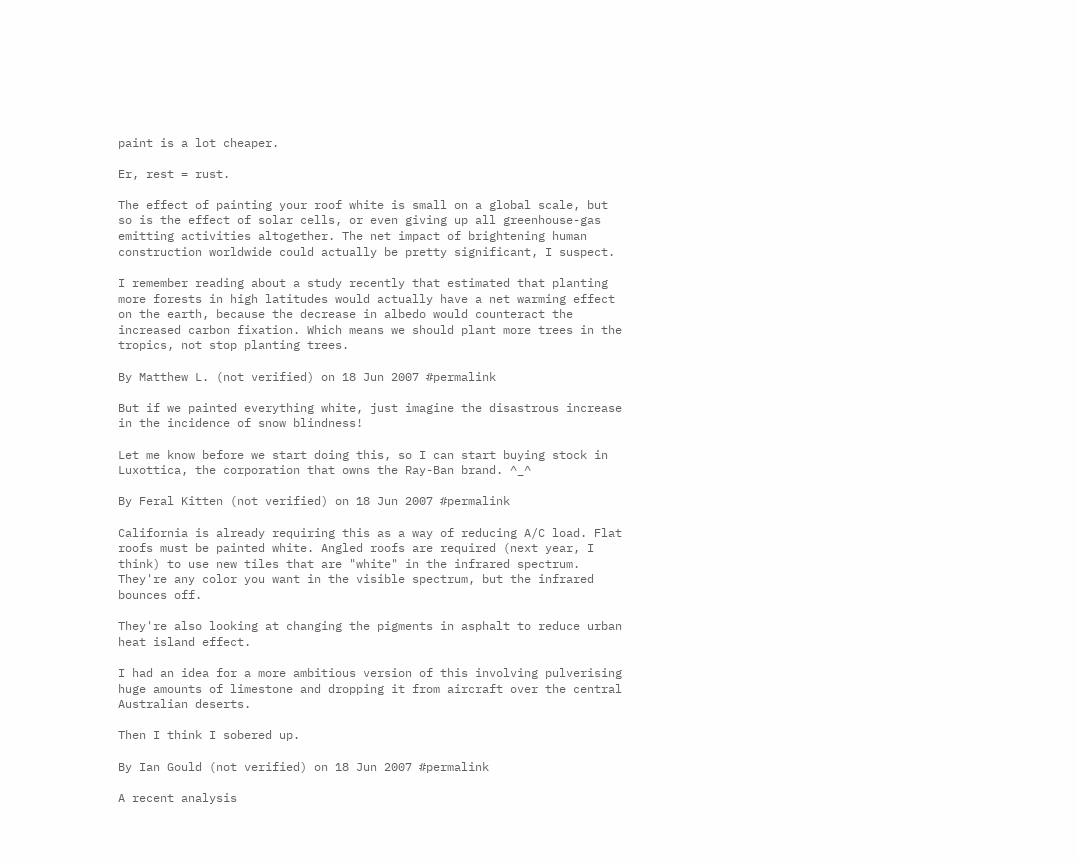paint is a lot cheaper.

Er, rest = rust.

The effect of painting your roof white is small on a global scale, but so is the effect of solar cells, or even giving up all greenhouse-gas emitting activities altogether. The net impact of brightening human construction worldwide could actually be pretty significant, I suspect.

I remember reading about a study recently that estimated that planting more forests in high latitudes would actually have a net warming effect on the earth, because the decrease in albedo would counteract the increased carbon fixation. Which means we should plant more trees in the tropics, not stop planting trees.

By Matthew L. (not verified) on 18 Jun 2007 #permalink

But if we painted everything white, just imagine the disastrous increase in the incidence of snow blindness!

Let me know before we start doing this, so I can start buying stock in Luxottica, the corporation that owns the Ray-Ban brand. ^_^

By Feral Kitten (not verified) on 18 Jun 2007 #permalink

California is already requiring this as a way of reducing A/C load. Flat roofs must be painted white. Angled roofs are required (next year, I think) to use new tiles that are "white" in the infrared spectrum. They're any color you want in the visible spectrum, but the infrared bounces off.

They're also looking at changing the pigments in asphalt to reduce urban heat island effect.

I had an idea for a more ambitious version of this involving pulverising huge amounts of limestone and dropping it from aircraft over the central Australian deserts.

Then I think I sobered up.

By Ian Gould (not verified) on 18 Jun 2007 #permalink

A recent analysis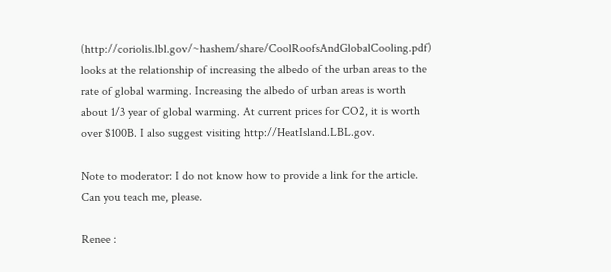(http://coriolis.lbl.gov/~hashem/share/CoolRoofsAndGlobalCooling.pdf) looks at the relationship of increasing the albedo of the urban areas to the rate of global warming. Increasing the albedo of urban areas is worth about 1/3 year of global warming. At current prices for CO2, it is worth over $100B. I also suggest visiting http://HeatIsland.LBL.gov.

Note to moderator: I do not know how to provide a link for the article. Can you teach me, please.

Renee :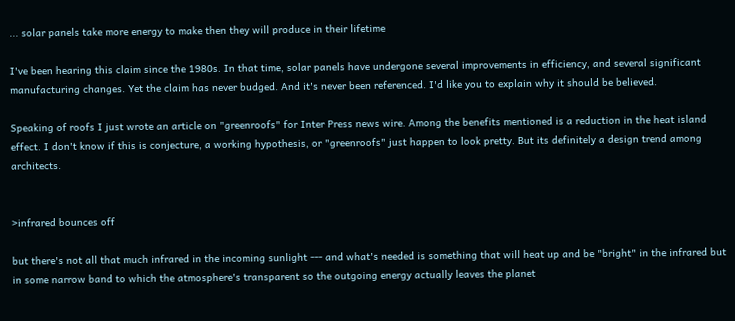... solar panels take more energy to make then they will produce in their lifetime

I've been hearing this claim since the 1980s. In that time, solar panels have undergone several improvements in efficiency, and several significant manufacturing changes. Yet the claim has never budged. And it's never been referenced. I'd like you to explain why it should be believed.

Speaking of roofs I just wrote an article on "greenroofs" for Inter Press news wire. Among the benefits mentioned is a reduction in the heat island effect. I don't know if this is conjecture, a working hypothesis, or "greenroofs" just happen to look pretty. But its definitely a design trend among architects.


>infrared bounces off

but there's not all that much infrared in the incoming sunlight --- and what's needed is something that will heat up and be "bright" in the infrared but in some narrow band to which the atmosphere's transparent so the outgoing energy actually leaves the planet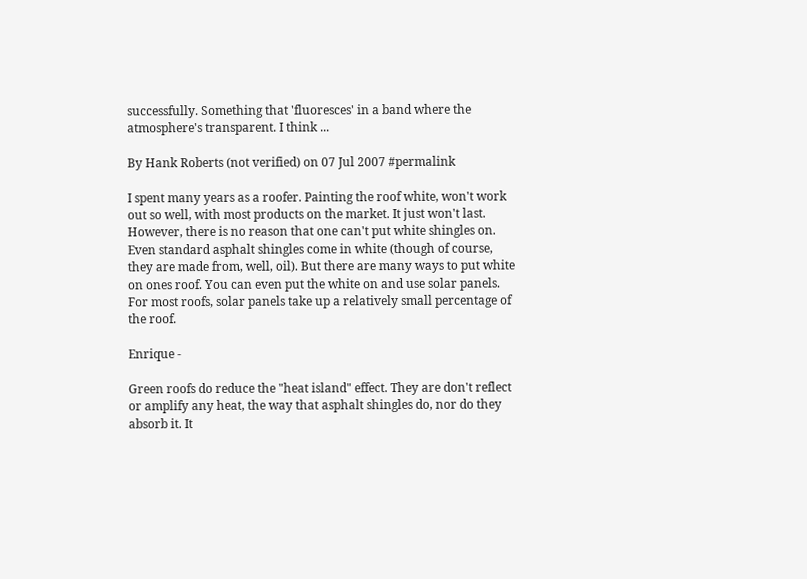successfully. Something that 'fluoresces' in a band where the atmosphere's transparent. I think ...

By Hank Roberts (not verified) on 07 Jul 2007 #permalink

I spent many years as a roofer. Painting the roof white, won't work out so well, with most products on the market. It just won't last. However, there is no reason that one can't put white shingles on. Even standard asphalt shingles come in white (though of course, they are made from, well, oil). But there are many ways to put white on ones roof. You can even put the white on and use solar panels. For most roofs, solar panels take up a relatively small percentage of the roof.

Enrique -

Green roofs do reduce the "heat island" effect. They are don't reflect or amplify any heat, the way that asphalt shingles do, nor do they absorb it. It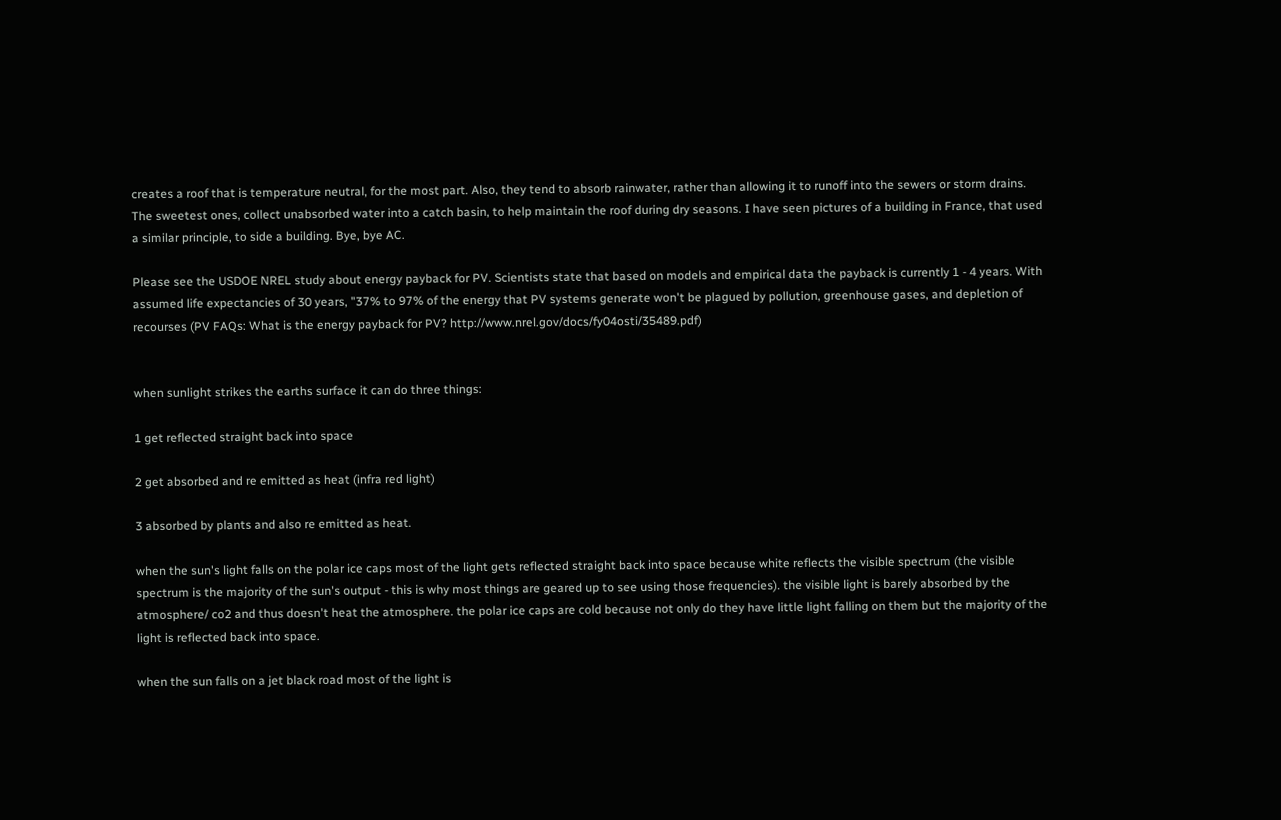creates a roof that is temperature neutral, for the most part. Also, they tend to absorb rainwater, rather than allowing it to runoff into the sewers or storm drains. The sweetest ones, collect unabsorbed water into a catch basin, to help maintain the roof during dry seasons. I have seen pictures of a building in France, that used a similar principle, to side a building. Bye, bye AC.

Please see the USDOE NREL study about energy payback for PV. Scientists state that based on models and empirical data the payback is currently 1 - 4 years. With assumed life expectancies of 30 years, "37% to 97% of the energy that PV systems generate won't be plagued by pollution, greenhouse gases, and depletion of recourses (PV FAQs: What is the energy payback for PV? http://www.nrel.gov/docs/fy04osti/35489.pdf)


when sunlight strikes the earths surface it can do three things:

1 get reflected straight back into space

2 get absorbed and re emitted as heat (infra red light)

3 absorbed by plants and also re emitted as heat.

when the sun's light falls on the polar ice caps most of the light gets reflected straight back into space because white reflects the visible spectrum (the visible spectrum is the majority of the sun's output - this is why most things are geared up to see using those frequencies). the visible light is barely absorbed by the atmosphere/ co2 and thus doesn't heat the atmosphere. the polar ice caps are cold because not only do they have little light falling on them but the majority of the light is reflected back into space.

when the sun falls on a jet black road most of the light is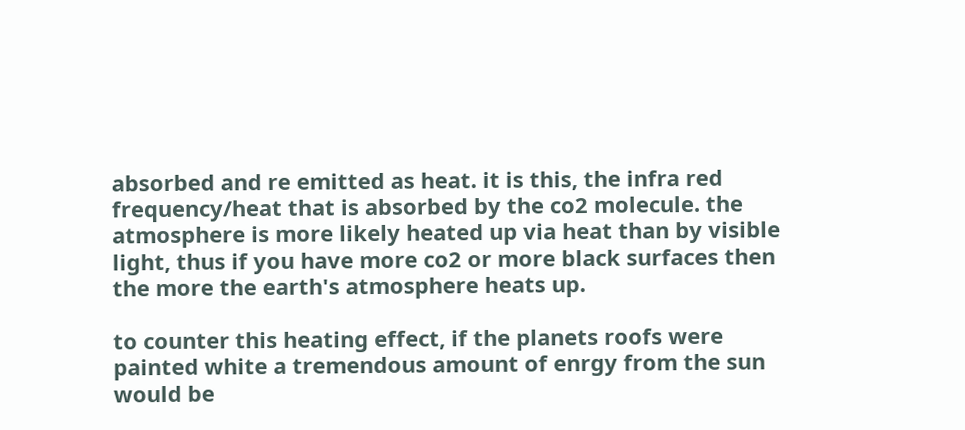absorbed and re emitted as heat. it is this, the infra red frequency/heat that is absorbed by the co2 molecule. the atmosphere is more likely heated up via heat than by visible light, thus if you have more co2 or more black surfaces then the more the earth's atmosphere heats up.

to counter this heating effect, if the planets roofs were painted white a tremendous amount of enrgy from the sun would be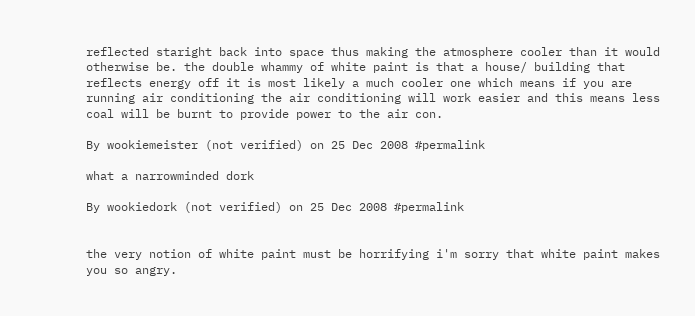reflected staright back into space thus making the atmosphere cooler than it would otherwise be. the double whammy of white paint is that a house/ building that reflects energy off it is most likely a much cooler one which means if you are running air conditioning the air conditioning will work easier and this means less coal will be burnt to provide power to the air con.

By wookiemeister (not verified) on 25 Dec 2008 #permalink

what a narrowminded dork

By wookiedork (not verified) on 25 Dec 2008 #permalink


the very notion of white paint must be horrifying i'm sorry that white paint makes you so angry.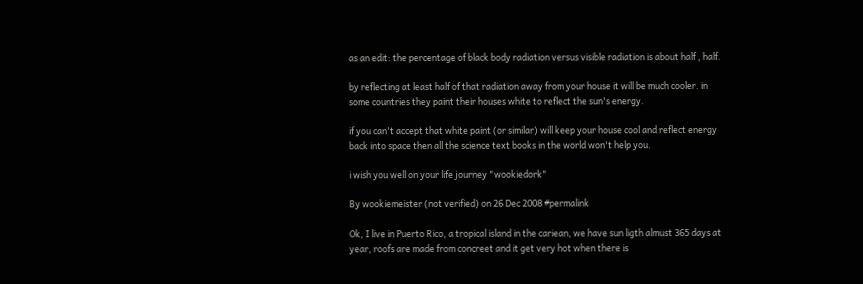as an edit: the percentage of black body radiation versus visible radiation is about half , half.

by reflecting at least half of that radiation away from your house it will be much cooler. in some countries they paint their houses white to reflect the sun's energy.

if you can't accept that white paint (or similar) will keep your house cool and reflect energy back into space then all the science text books in the world won't help you.

i wish you well on your life journey "wookiedork"

By wookiemeister (not verified) on 26 Dec 2008 #permalink

Ok, I live in Puerto Rico, a tropical island in the cariean, we have sun ligth almust 365 days at year, roofs are made from concreet and it get very hot when there is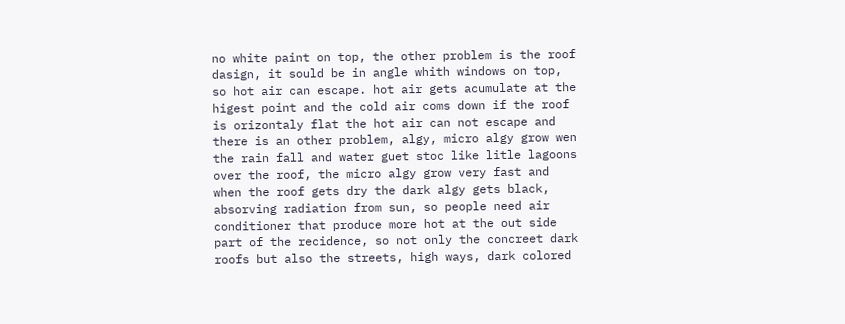no white paint on top, the other problem is the roof dasign, it sould be in angle whith windows on top, so hot air can escape. hot air gets acumulate at the higest point and the cold air coms down if the roof is orizontaly flat the hot air can not escape and there is an other problem, algy, micro algy grow wen the rain fall and water guet stoc like litle lagoons over the roof, the micro algy grow very fast and when the roof gets dry the dark algy gets black, absorving radiation from sun, so people need air conditioner that produce more hot at the out side part of the recidence, so not only the concreet dark roofs but also the streets, high ways, dark colored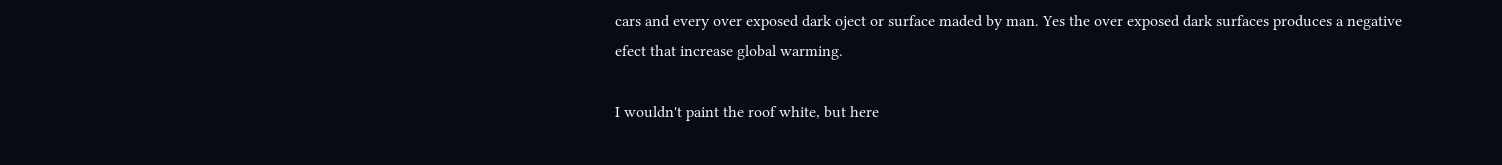cars and every over exposed dark oject or surface maded by man. Yes the over exposed dark surfaces produces a negative efect that increase global warming.

I wouldn't paint the roof white, but here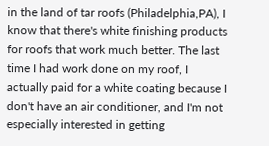in the land of tar roofs (Philadelphia,PA), I know that there's white finishing products for roofs that work much better. The last time I had work done on my roof, I actually paid for a white coating because I don't have an air conditioner, and I'm not especially interested in getting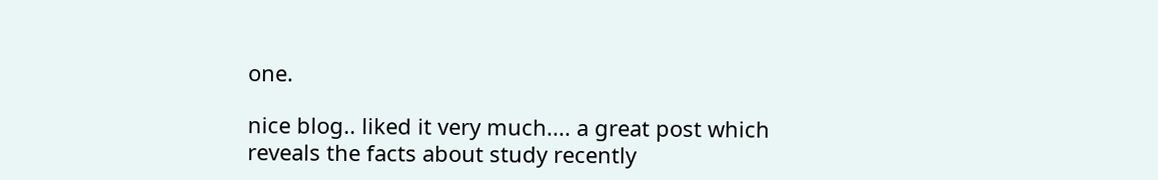one.

nice blog.. liked it very much.... a great post which reveals the facts about study recently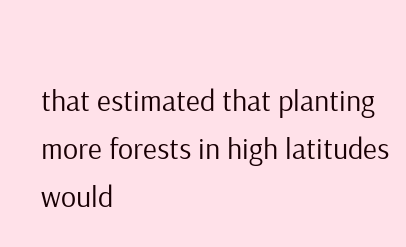that estimated that planting more forests in high latitudes would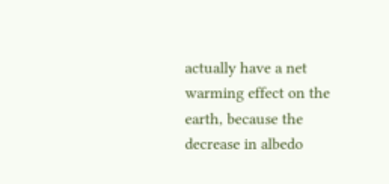actually have a net warming effect on the earth, because the decrease in albedo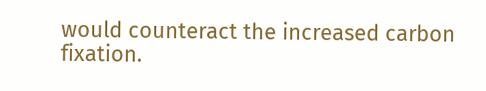would counteract the increased carbon fixation.